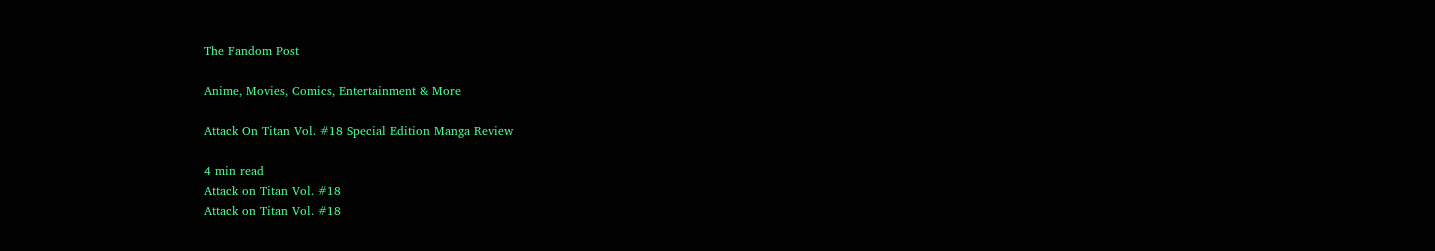The Fandom Post

Anime, Movies, Comics, Entertainment & More

Attack On Titan Vol. #18 Special Edition Manga Review

4 min read
Attack on Titan Vol. #18
Attack on Titan Vol. #18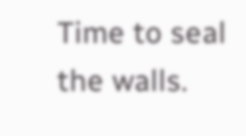Time to seal the walls.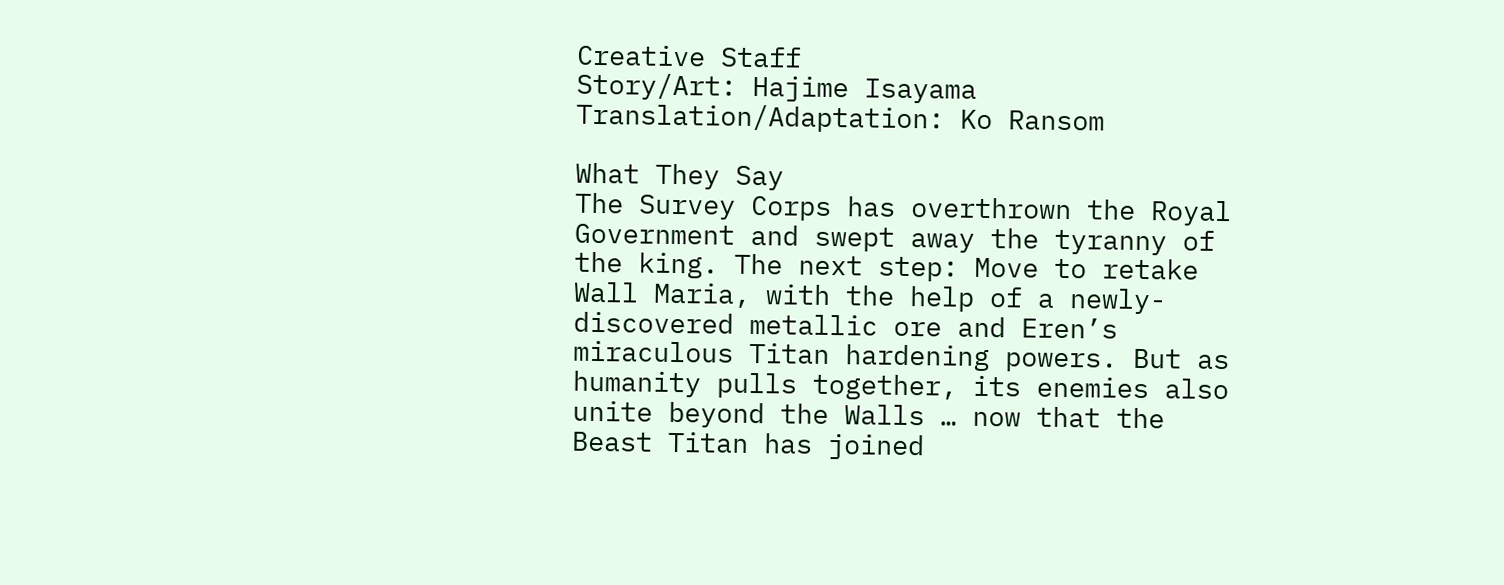Creative Staff
Story/Art: Hajime Isayama
Translation/Adaptation: Ko Ransom

What They Say
The Survey Corps has overthrown the Royal Government and swept away the tyranny of the king. The next step: Move to retake Wall Maria, with the help of a newly-discovered metallic ore and Eren’s miraculous Titan hardening powers. But as humanity pulls together, its enemies also unite beyond the Walls … now that the Beast Titan has joined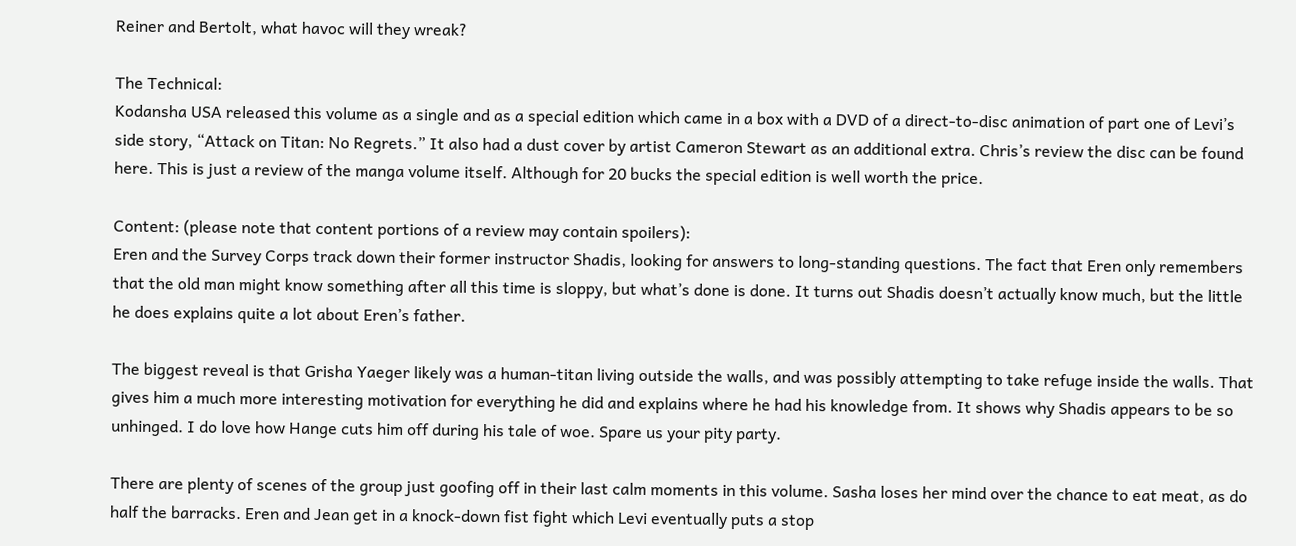Reiner and Bertolt, what havoc will they wreak?

The Technical:
Kodansha USA released this volume as a single and as a special edition which came in a box with a DVD of a direct-to-disc animation of part one of Levi’s side story, “Attack on Titan: No Regrets.” It also had a dust cover by artist Cameron Stewart as an additional extra. Chris’s review the disc can be found here. This is just a review of the manga volume itself. Although for 20 bucks the special edition is well worth the price.

Content: (please note that content portions of a review may contain spoilers):
Eren and the Survey Corps track down their former instructor Shadis, looking for answers to long-standing questions. The fact that Eren only remembers that the old man might know something after all this time is sloppy, but what’s done is done. It turns out Shadis doesn’t actually know much, but the little he does explains quite a lot about Eren’s father.

The biggest reveal is that Grisha Yaeger likely was a human-titan living outside the walls, and was possibly attempting to take refuge inside the walls. That gives him a much more interesting motivation for everything he did and explains where he had his knowledge from. It shows why Shadis appears to be so unhinged. I do love how Hange cuts him off during his tale of woe. Spare us your pity party.

There are plenty of scenes of the group just goofing off in their last calm moments in this volume. Sasha loses her mind over the chance to eat meat, as do half the barracks. Eren and Jean get in a knock-down fist fight which Levi eventually puts a stop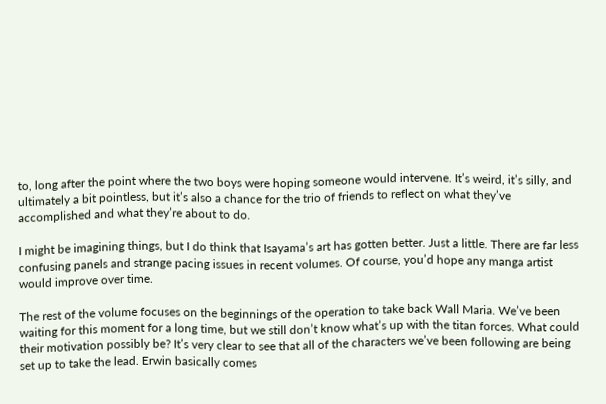to, long after the point where the two boys were hoping someone would intervene. It’s weird, it’s silly, and ultimately a bit pointless, but it’s also a chance for the trio of friends to reflect on what they’ve accomplished and what they’re about to do.

I might be imagining things, but I do think that Isayama’s art has gotten better. Just a little. There are far less confusing panels and strange pacing issues in recent volumes. Of course, you’d hope any manga artist would improve over time.

The rest of the volume focuses on the beginnings of the operation to take back Wall Maria. We’ve been waiting for this moment for a long time, but we still don’t know what’s up with the titan forces. What could their motivation possibly be? It’s very clear to see that all of the characters we’ve been following are being set up to take the lead. Erwin basically comes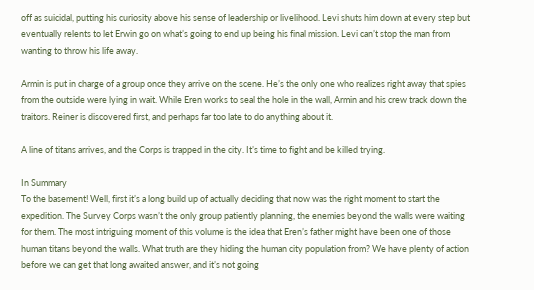off as suicidal, putting his curiosity above his sense of leadership or livelihood. Levi shuts him down at every step but eventually relents to let Erwin go on what’s going to end up being his final mission. Levi can’t stop the man from wanting to throw his life away.

Armin is put in charge of a group once they arrive on the scene. He’s the only one who realizes right away that spies from the outside were lying in wait. While Eren works to seal the hole in the wall, Armin and his crew track down the traitors. Reiner is discovered first, and perhaps far too late to do anything about it.

A line of titans arrives, and the Corps is trapped in the city. It’s time to fight and be killed trying.

In Summary
To the basement! Well, first it’s a long build up of actually deciding that now was the right moment to start the expedition. The Survey Corps wasn’t the only group patiently planning, the enemies beyond the walls were waiting for them. The most intriguing moment of this volume is the idea that Eren’s father might have been one of those human titans beyond the walls. What truth are they hiding the human city population from? We have plenty of action before we can get that long awaited answer, and it’s not going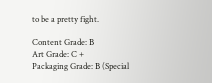to be a pretty fight.

Content Grade: B
Art Grade: C +
Packaging Grade: B (Special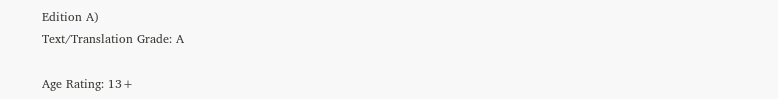Edition A)
Text/Translation Grade: A

Age Rating: 13+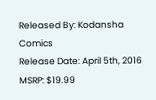Released By: Kodansha Comics
Release Date: April 5th, 2016
MSRP: $19.99